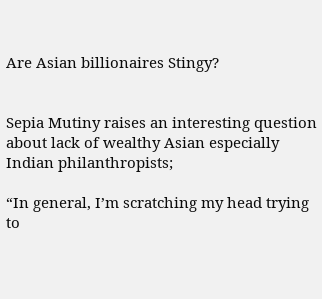Are Asian billionaires Stingy?


Sepia Mutiny raises an interesting question about lack of wealthy Asian especially Indian philanthropists;

“In general, I’m scratching my head trying to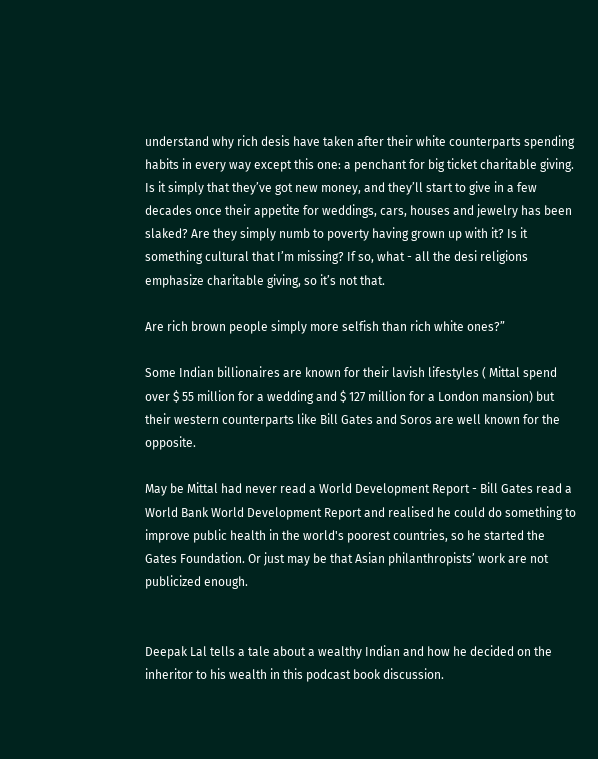understand why rich desis have taken after their white counterparts spending habits in every way except this one: a penchant for big ticket charitable giving. Is it simply that they’ve got new money, and they’ll start to give in a few decades once their appetite for weddings, cars, houses and jewelry has been slaked? Are they simply numb to poverty having grown up with it? Is it something cultural that I’m missing? If so, what - all the desi religions emphasize charitable giving, so it’s not that.

Are rich brown people simply more selfish than rich white ones?”

Some Indian billionaires are known for their lavish lifestyles ( Mittal spend over $ 55 million for a wedding and $ 127 million for a London mansion) but their western counterparts like Bill Gates and Soros are well known for the opposite.

May be Mittal had never read a World Development Report - Bill Gates read a World Bank World Development Report and realised he could do something to improve public health in the world's poorest countries, so he started the Gates Foundation. Or just may be that Asian philanthropists’ work are not publicized enough.


Deepak Lal tells a tale about a wealthy Indian and how he decided on the inheritor to his wealth in this podcast book discussion.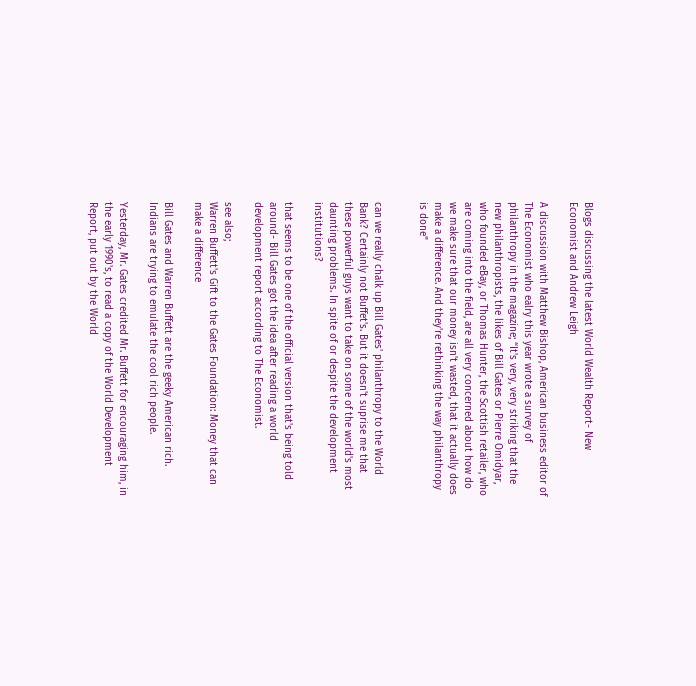Blogs discussing the latest World Wealth Report- New Economist and Andrew Leigh

A discussion with Matthew Bishop, American business editor of The Economist who ealry this year wrote a survey of philanthropy in the magazine; “It's very, very striking that the new philanthropists, the likes of Bill Gates or Pierre Omidyar, who founded eBay, or Thomas Hunter, the Scottish retailer, who are coming into the field, are all very concerned about how do we make sure that our money isn't wasted, that it actually does make a difference. And they're rethinking the way philanthropy is done"


can we really chalk up Bill Gates' philanthropy to the World Bank? Certainly not Buffet's. But it doesn't suprise me that these powerful guys want to take on some of the world's most daunting problems. In spite of or despite the development institutions?

that seems to be one of the official version that's being told around- Bill Gates got the idea after reading a world development report according to The Economist.

see also;
Warren Buffett's Gift to the Gates Foundation: Money that can make a difference

Bill Gates and Warren Buffett are the geeky American rich. Indians are trying to emulate the cool rich people.

Yesterday, Mr. Gates credited Mr. Buffett for encouraging him, in the early 1990's, to read a copy of the World Development Report, put out by the World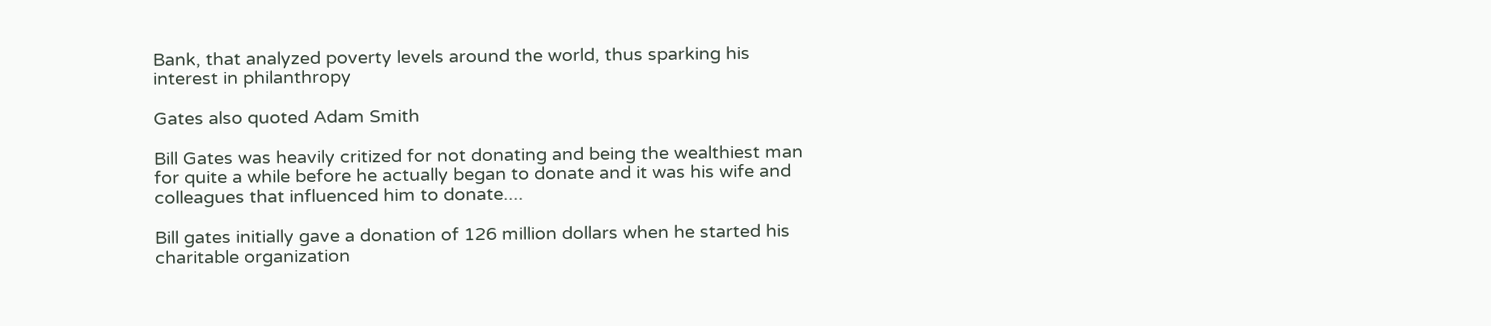Bank, that analyzed poverty levels around the world, thus sparking his interest in philanthropy

Gates also quoted Adam Smith

Bill Gates was heavily critized for not donating and being the wealthiest man for quite a while before he actually began to donate and it was his wife and colleagues that influenced him to donate....

Bill gates initially gave a donation of 126 million dollars when he started his charitable organization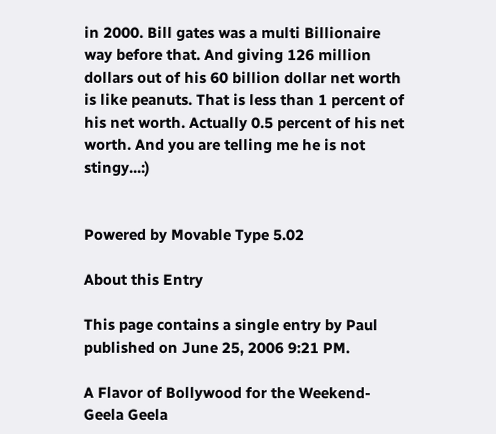in 2000. Bill gates was a multi Billionaire way before that. And giving 126 million dollars out of his 60 billion dollar net worth is like peanuts. That is less than 1 percent of his net worth. Actually 0.5 percent of his net worth. And you are telling me he is not stingy...:)


Powered by Movable Type 5.02

About this Entry

This page contains a single entry by Paul published on June 25, 2006 9:21 PM.

A Flavor of Bollywood for the Weekend- Geela Geela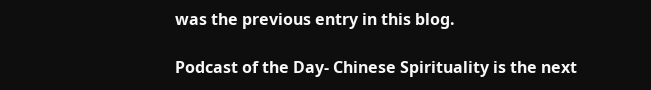was the previous entry in this blog.

Podcast of the Day- Chinese Spirituality is the next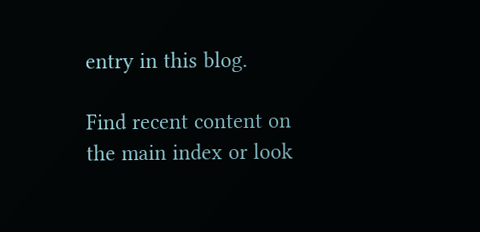entry in this blog.

Find recent content on the main index or look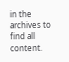in the archives to find all content.